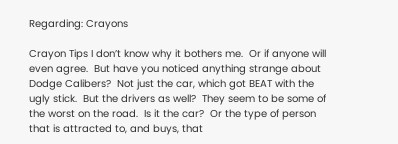Regarding: Crayons

Crayon Tips I don’t know why it bothers me.  Or if anyone will even agree.  But have you noticed anything strange about Dodge Calibers?  Not just the car, which got BEAT with the ugly stick.  But the drivers as well?  They seem to be some of the worst on the road.  Is it the car?  Or the type of person that is attracted to, and buys, that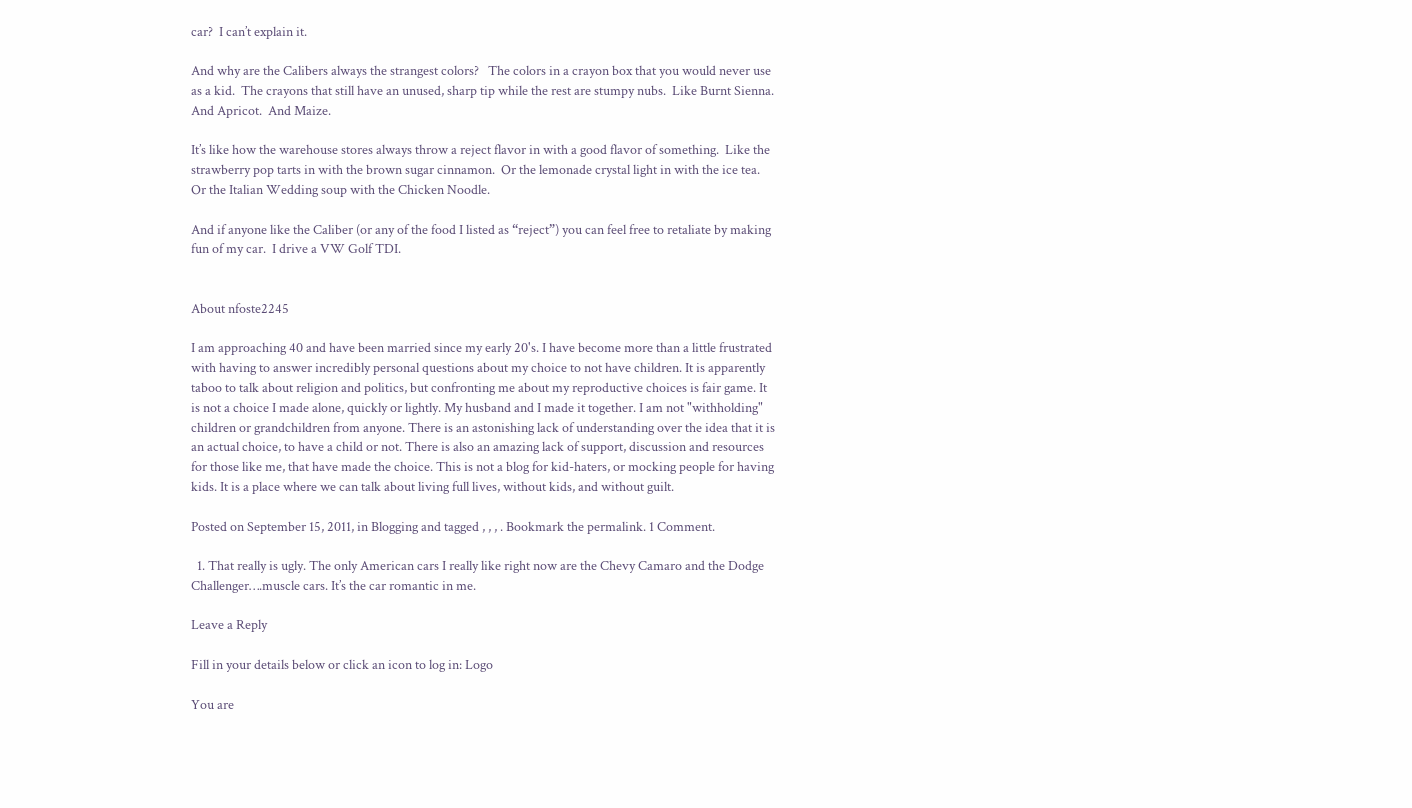car?  I can’t explain it.

And why are the Calibers always the strangest colors?   The colors in a crayon box that you would never use as a kid.  The crayons that still have an unused, sharp tip while the rest are stumpy nubs.  Like Burnt Sienna.  And Apricot.  And Maize.

It’s like how the warehouse stores always throw a reject flavor in with a good flavor of something.  Like the strawberry pop tarts in with the brown sugar cinnamon.  Or the lemonade crystal light in with the ice tea. Or the Italian Wedding soup with the Chicken Noodle.

And if anyone like the Caliber (or any of the food I listed as “reject”) you can feel free to retaliate by making fun of my car.  I drive a VW Golf TDI.


About nfoste2245

I am approaching 40 and have been married since my early 20's. I have become more than a little frustrated with having to answer incredibly personal questions about my choice to not have children. It is apparently taboo to talk about religion and politics, but confronting me about my reproductive choices is fair game. It is not a choice I made alone, quickly or lightly. My husband and I made it together. I am not "withholding" children or grandchildren from anyone. There is an astonishing lack of understanding over the idea that it is an actual choice, to have a child or not. There is also an amazing lack of support, discussion and resources for those like me, that have made the choice. This is not a blog for kid-haters, or mocking people for having kids. It is a place where we can talk about living full lives, without kids, and without guilt.

Posted on September 15, 2011, in Blogging and tagged , , , . Bookmark the permalink. 1 Comment.

  1. That really is ugly. The only American cars I really like right now are the Chevy Camaro and the Dodge Challenger….muscle cars. It’s the car romantic in me.

Leave a Reply

Fill in your details below or click an icon to log in: Logo

You are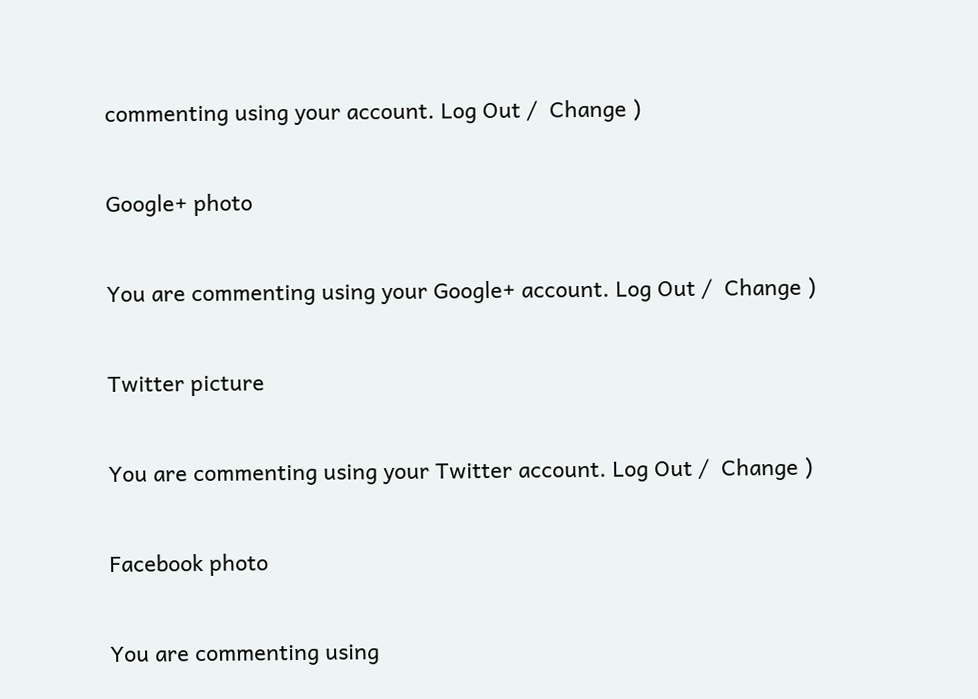commenting using your account. Log Out /  Change )

Google+ photo

You are commenting using your Google+ account. Log Out /  Change )

Twitter picture

You are commenting using your Twitter account. Log Out /  Change )

Facebook photo

You are commenting using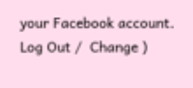your Facebook account. Log Out /  Change )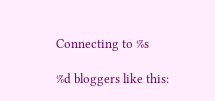Connecting to %s

%d bloggers like this: